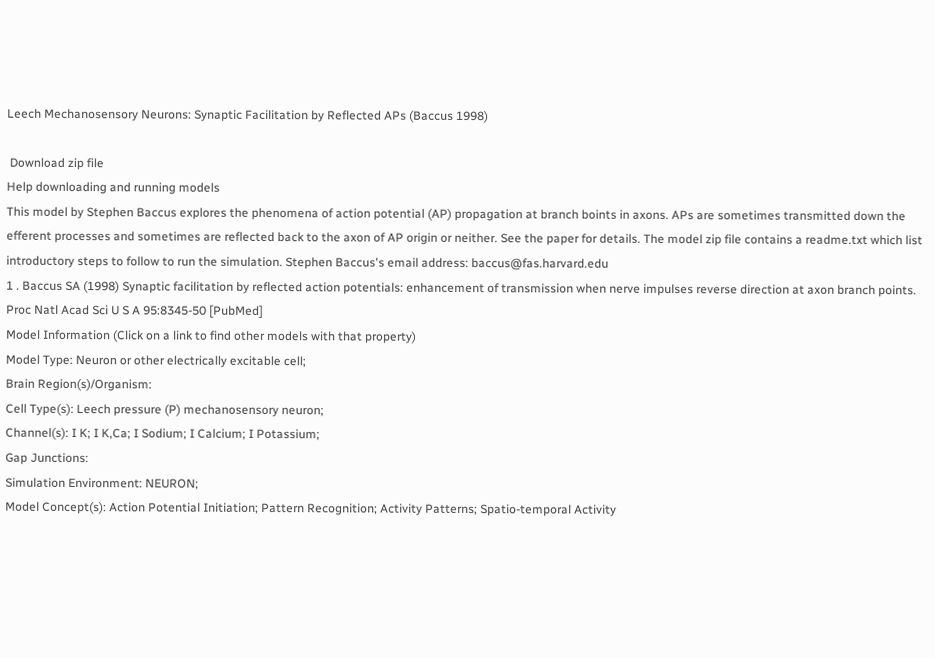Leech Mechanosensory Neurons: Synaptic Facilitation by Reflected APs (Baccus 1998)

 Download zip file
Help downloading and running models
This model by Stephen Baccus explores the phenomena of action potential (AP) propagation at branch boints in axons. APs are sometimes transmitted down the efferent processes and sometimes are reflected back to the axon of AP origin or neither. See the paper for details. The model zip file contains a readme.txt which list introductory steps to follow to run the simulation. Stephen Baccus's email address: baccus@fas.harvard.edu
1 . Baccus SA (1998) Synaptic facilitation by reflected action potentials: enhancement of transmission when nerve impulses reverse direction at axon branch points. Proc Natl Acad Sci U S A 95:8345-50 [PubMed]
Model Information (Click on a link to find other models with that property)
Model Type: Neuron or other electrically excitable cell;
Brain Region(s)/Organism:
Cell Type(s): Leech pressure (P) mechanosensory neuron;
Channel(s): I K; I K,Ca; I Sodium; I Calcium; I Potassium;
Gap Junctions:
Simulation Environment: NEURON;
Model Concept(s): Action Potential Initiation; Pattern Recognition; Activity Patterns; Spatio-temporal Activity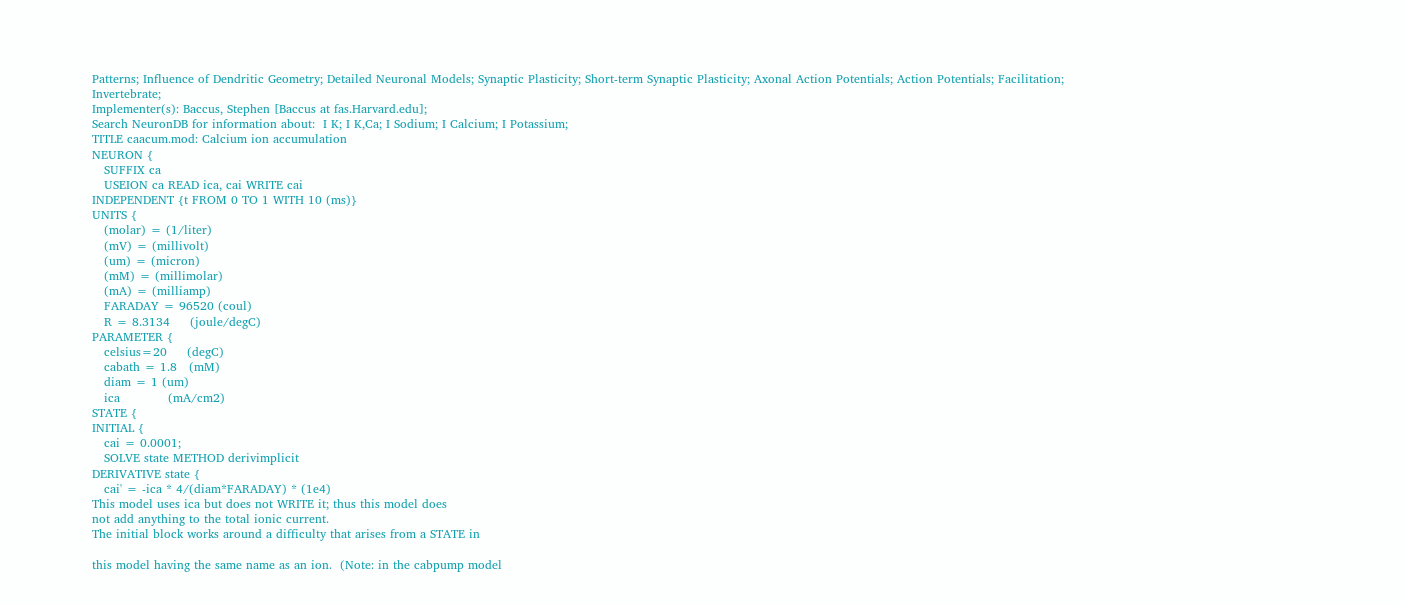Patterns; Influence of Dendritic Geometry; Detailed Neuronal Models; Synaptic Plasticity; Short-term Synaptic Plasticity; Axonal Action Potentials; Action Potentials; Facilitation; Invertebrate;
Implementer(s): Baccus, Stephen [Baccus at fas.Harvard.edu];
Search NeuronDB for information about:  I K; I K,Ca; I Sodium; I Calcium; I Potassium;
TITLE caacum.mod: Calcium ion accumulation
NEURON {
   SUFFIX ca
   USEION ca READ ica, cai WRITE cai
INDEPENDENT {t FROM 0 TO 1 WITH 10 (ms)}
UNITS {
   (molar) = (1/liter)
   (mV) = (millivolt)
   (um) = (micron)
   (mM) = (millimolar)
   (mA) = (milliamp)
   FARADAY = 96520 (coul)
   R = 8.3134     (joule/degC)
PARAMETER {
   celsius=20     (degC)
   cabath = 1.8   (mM)
   diam = 1 (um)
   ica            (mA/cm2)
STATE {
INITIAL {
   cai = 0.0001;
   SOLVE state METHOD derivimplicit
DERIVATIVE state {
   cai' = -ica * 4/(diam*FARADAY) * (1e4)
This model uses ica but does not WRITE it; thus this model does
not add anything to the total ionic current.
The initial block works around a difficulty that arises from a STATE in

this model having the same name as an ion.  (Note: in the cabpump model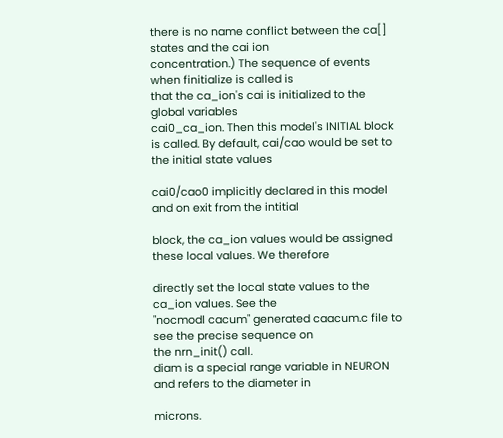there is no name conflict between the ca[] states and the cai ion
concentration.) The sequence of events when finitialize is called is
that the ca_ion's cai is initialized to the global variables
cai0_ca_ion. Then this model's INITIAL block
is called. By default, cai/cao would be set to the initial state values

cai0/cao0 implicitly declared in this model and on exit from the intitial

block, the ca_ion values would be assigned these local values. We therefore

directly set the local state values to the ca_ion values. See the
"nocmodl cacum" generated caacum.c file to see the precise sequence on
the nrn_init() call.
diam is a special range variable in NEURON and refers to the diameter in

microns.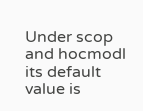Under scop and hocmodl its default value is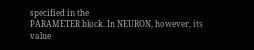specified in the
PARAMETER block. In NEURON, however, its value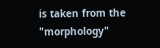is taken from the
"morphology"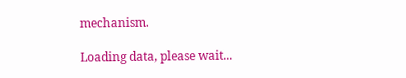mechanism.

Loading data, please wait...